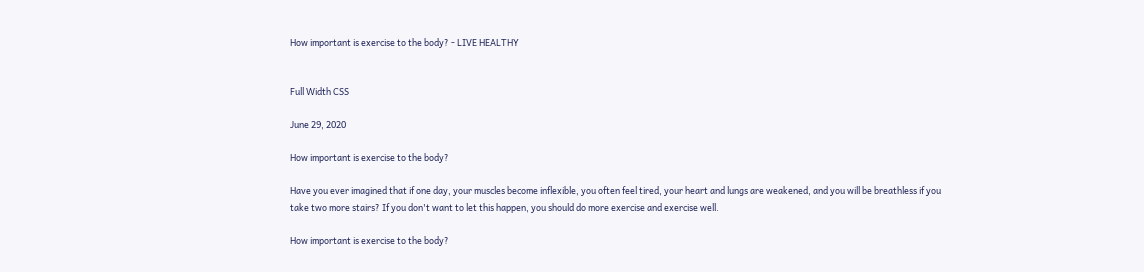How important is exercise to the body? - LIVE HEALTHY


Full Width CSS

June 29, 2020

How important is exercise to the body?

Have you ever imagined that if one day, your muscles become inflexible, you often feel tired, your heart and lungs are weakened, and you will be breathless if you take two more stairs? If you don't want to let this happen, you should do more exercise and exercise well.

How important is exercise to the body?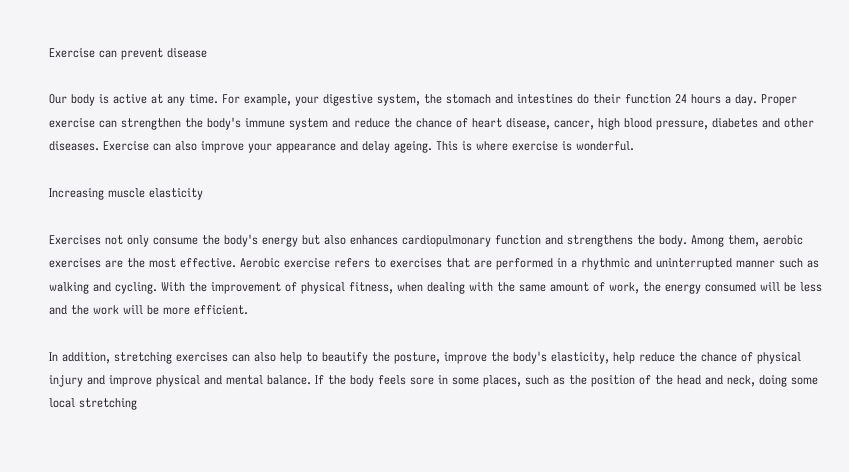Exercise can prevent disease

Our body is active at any time. For example, your digestive system, the stomach and intestines do their function 24 hours a day. Proper exercise can strengthen the body's immune system and reduce the chance of heart disease, cancer, high blood pressure, diabetes and other diseases. Exercise can also improve your appearance and delay ageing. This is where exercise is wonderful.

Increasing muscle elasticity

Exercises not only consume the body's energy but also enhances cardiopulmonary function and strengthens the body. Among them, aerobic exercises are the most effective. Aerobic exercise refers to exercises that are performed in a rhythmic and uninterrupted manner such as walking and cycling. With the improvement of physical fitness, when dealing with the same amount of work, the energy consumed will be less and the work will be more efficient.

In addition, stretching exercises can also help to beautify the posture, improve the body's elasticity, help reduce the chance of physical injury and improve physical and mental balance. If the body feels sore in some places, such as the position of the head and neck, doing some local stretching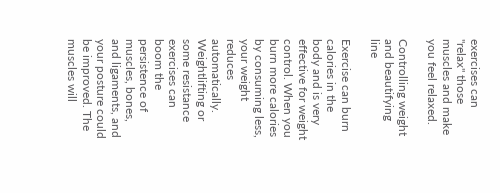exercises can "relax" those muscles and make you feel relaxed.

Controlling weight and beautifying line

Exercise can burn calories in the body and is very effective for weight control. When you burn more calories by consuming less, your weight reduces automatically. Weightlifting or some resistance exercises can boom the persistence of muscles, bones, and ligaments, and your posture could be improved. The muscles will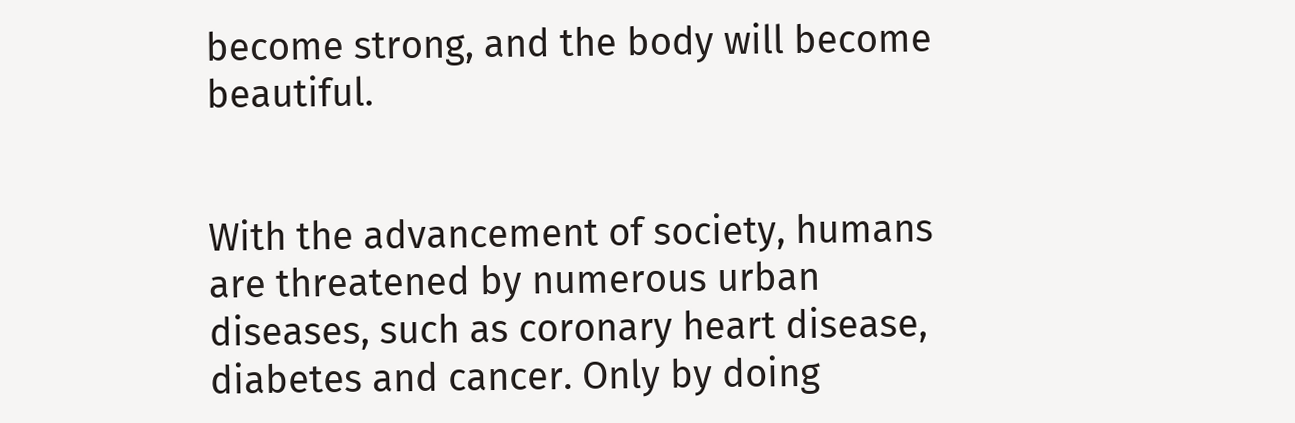become strong, and the body will become beautiful.


With the advancement of society, humans are threatened by numerous urban diseases, such as coronary heart disease, diabetes and cancer. Only by doing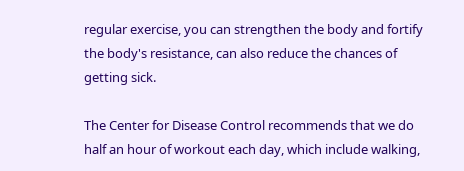regular exercise, you can strengthen the body and fortify the body's resistance, can also reduce the chances of getting sick.

The Center for Disease Control recommends that we do half an hour of workout each day, which include walking,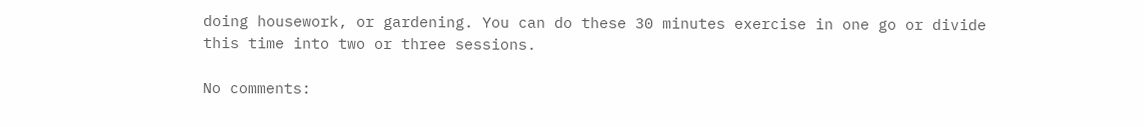doing housework, or gardening. You can do these 30 minutes exercise in one go or divide this time into two or three sessions.

No comments: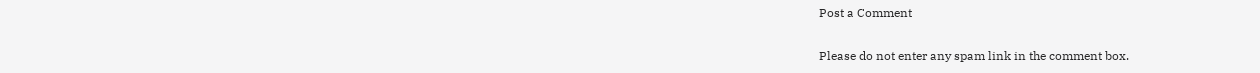Post a Comment

Please do not enter any spam link in the comment box.